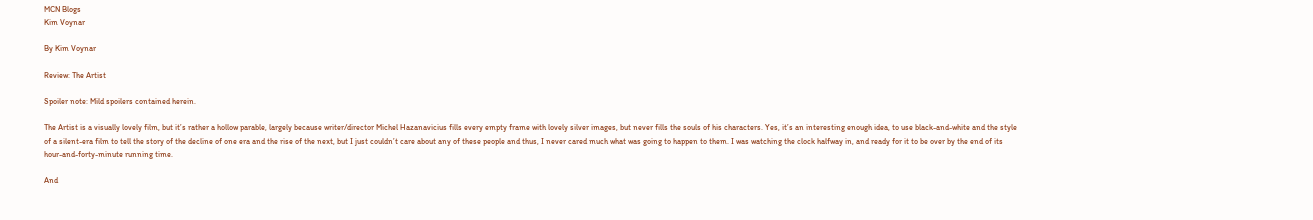MCN Blogs
Kim Voynar

By Kim Voynar

Review: The Artist

Spoiler note: Mild spoilers contained herein.

The Artist is a visually lovely film, but it’s rather a hollow parable, largely because writer/director Michel Hazanavicius fills every empty frame with lovely silver images, but never fills the souls of his characters. Yes, it’s an interesting enough idea, to use black-and-white and the style of a silent-era film to tell the story of the decline of one era and the rise of the next, but I just couldn’t care about any of these people and thus, I never cared much what was going to happen to them. I was watching the clock halfway in, and ready for it to be over by the end of its hour-and-forty-minute running time.

And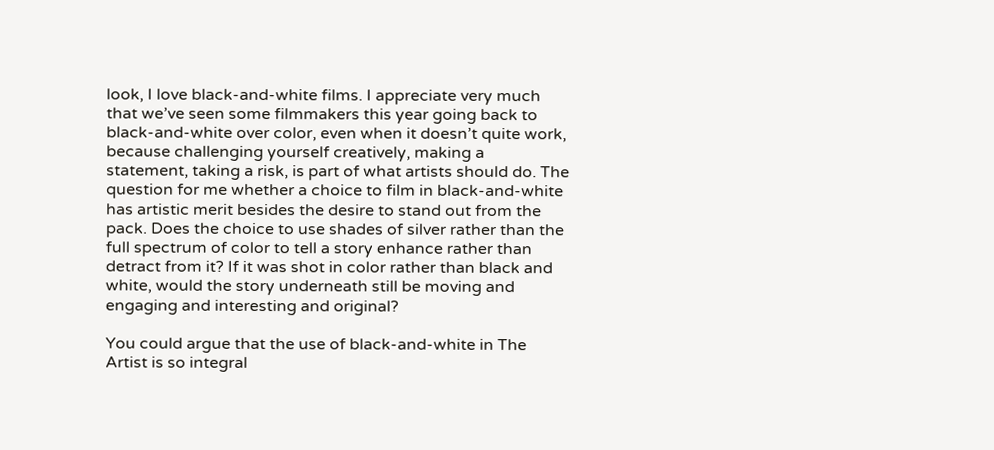look, I love black-and-white films. I appreciate very much that we’ve seen some filmmakers this year going back to black-and-white over color, even when it doesn’t quite work, because challenging yourself creatively, making a statement, taking a risk, is part of what artists should do. The question for me whether a choice to film in black-and-white has artistic merit besides the desire to stand out from the pack. Does the choice to use shades of silver rather than the full spectrum of color to tell a story enhance rather than detract from it? If it was shot in color rather than black and white, would the story underneath still be moving and engaging and interesting and original?

You could argue that the use of black-and-white in The Artist is so integral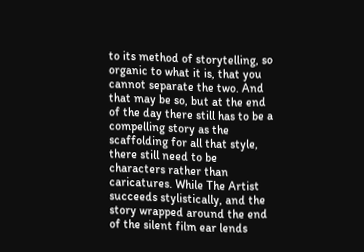to its method of storytelling, so organic to what it is, that you cannot separate the two. And that may be so, but at the end of the day there still has to be a compelling story as the scaffolding for all that style, there still need to be characters rather than caricatures. While The Artist succeeds stylistically, and the story wrapped around the end of the silent film ear lends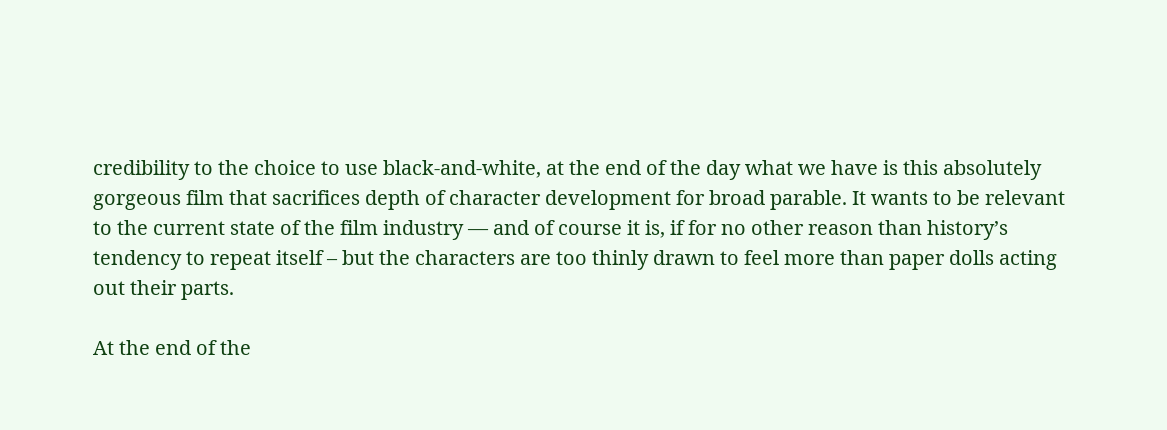credibility to the choice to use black-and-white, at the end of the day what we have is this absolutely gorgeous film that sacrifices depth of character development for broad parable. It wants to be relevant to the current state of the film industry — and of course it is, if for no other reason than history’s tendency to repeat itself – but the characters are too thinly drawn to feel more than paper dolls acting out their parts.

At the end of the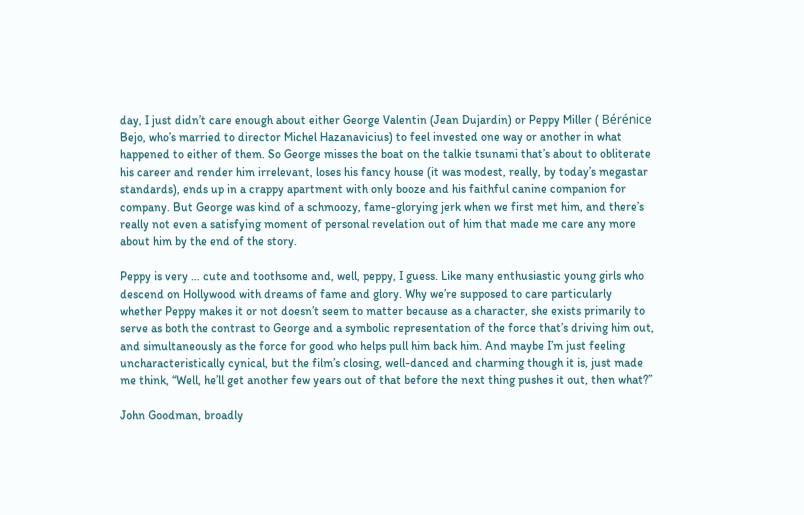day, I just didn’t care enough about either George Valentin (Jean Dujardin) or Peppy Miller ( Bérénice Bejo, who’s married to director Michel Hazanavicius) to feel invested one way or another in what happened to either of them. So George misses the boat on the talkie tsunami that’s about to obliterate his career and render him irrelevant, loses his fancy house (it was modest, really, by today’s megastar standards), ends up in a crappy apartment with only booze and his faithful canine companion for company. But George was kind of a schmoozy, fame-glorying jerk when we first met him, and there’s really not even a satisfying moment of personal revelation out of him that made me care any more about him by the end of the story.

Peppy is very … cute and toothsome and, well, peppy, I guess. Like many enthusiastic young girls who descend on Hollywood with dreams of fame and glory. Why we’re supposed to care particularly whether Peppy makes it or not doesn’t seem to matter because as a character, she exists primarily to serve as both the contrast to George and a symbolic representation of the force that’s driving him out, and simultaneously as the force for good who helps pull him back him. And maybe I’m just feeling uncharacteristically cynical, but the film’s closing, well-danced and charming though it is, just made me think, “Well, he’ll get another few years out of that before the next thing pushes it out, then what?”

John Goodman, broadly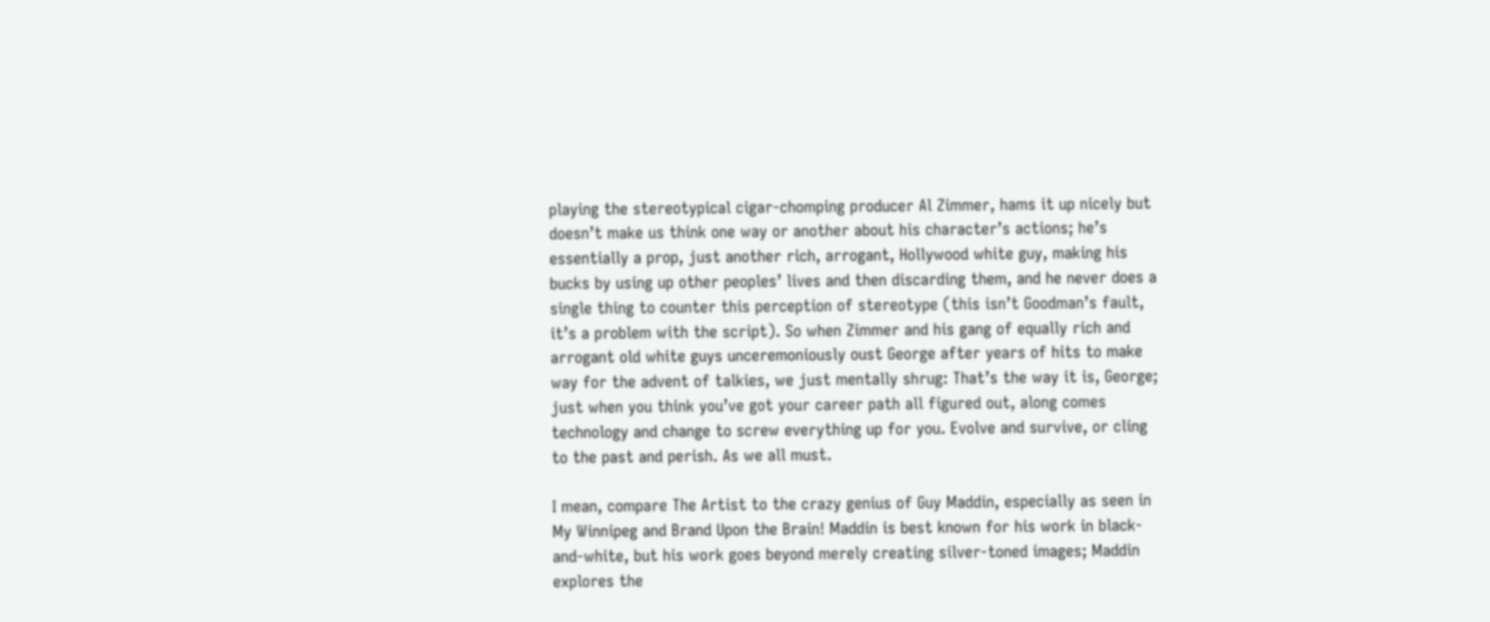playing the stereotypical cigar-chomping producer Al Zimmer, hams it up nicely but doesn’t make us think one way or another about his character’s actions; he’s essentially a prop, just another rich, arrogant, Hollywood white guy, making his bucks by using up other peoples’ lives and then discarding them, and he never does a single thing to counter this perception of stereotype (this isn’t Goodman’s fault, it’s a problem with the script). So when Zimmer and his gang of equally rich and arrogant old white guys unceremoniously oust George after years of hits to make way for the advent of talkies, we just mentally shrug: That’s the way it is, George; just when you think you’ve got your career path all figured out, along comes technology and change to screw everything up for you. Evolve and survive, or cling to the past and perish. As we all must.

I mean, compare The Artist to the crazy genius of Guy Maddin, especially as seen in My Winnipeg and Brand Upon the Brain! Maddin is best known for his work in black-and-white, but his work goes beyond merely creating silver-toned images; Maddin explores the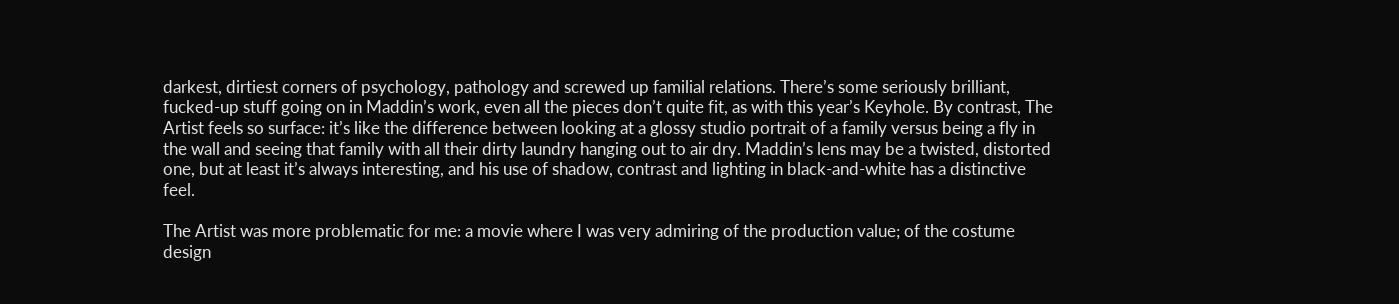darkest, dirtiest corners of psychology, pathology and screwed up familial relations. There’s some seriously brilliant, fucked-up stuff going on in Maddin’s work, even all the pieces don’t quite fit, as with this year’s Keyhole. By contrast, The Artist feels so surface: it’s like the difference between looking at a glossy studio portrait of a family versus being a fly in the wall and seeing that family with all their dirty laundry hanging out to air dry. Maddin’s lens may be a twisted, distorted one, but at least it’s always interesting, and his use of shadow, contrast and lighting in black-and-white has a distinctive feel.

The Artist was more problematic for me: a movie where I was very admiring of the production value; of the costume design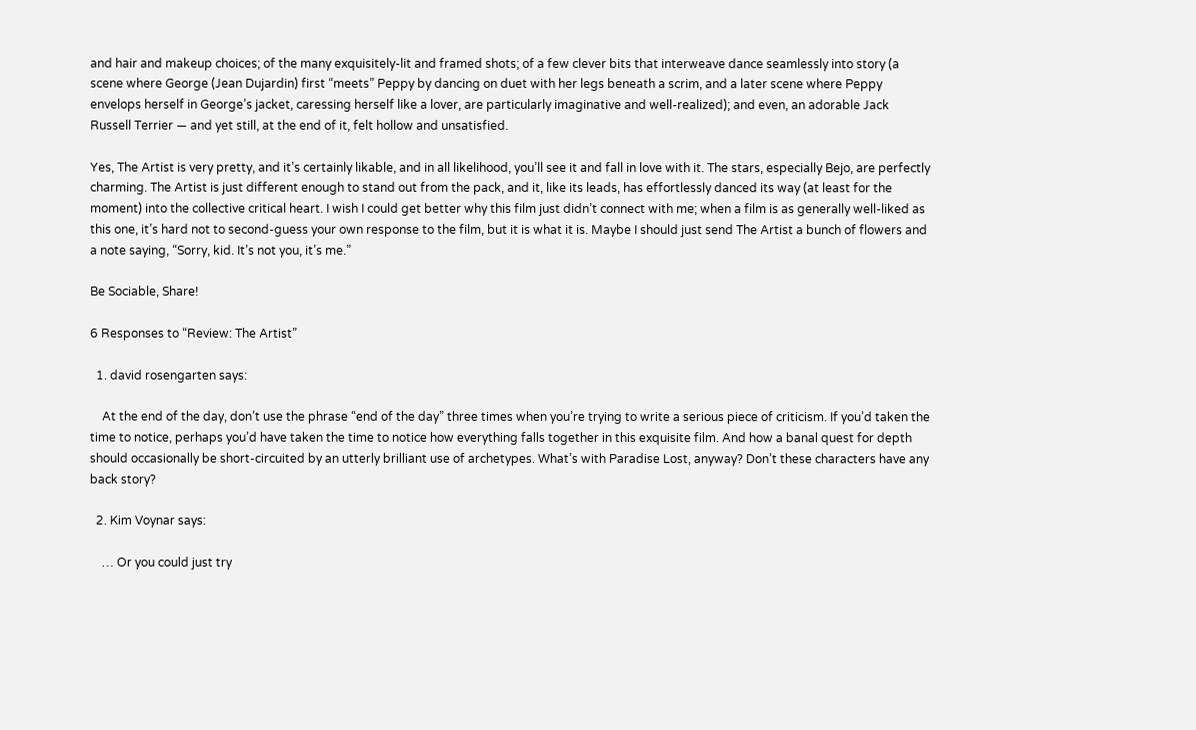and hair and makeup choices; of the many exquisitely-lit and framed shots; of a few clever bits that interweave dance seamlessly into story (a scene where George (Jean Dujardin) first “meets” Peppy by dancing on duet with her legs beneath a scrim, and a later scene where Peppy envelops herself in George’s jacket, caressing herself like a lover, are particularly imaginative and well-realized); and even, an adorable Jack Russell Terrier — and yet still, at the end of it, felt hollow and unsatisfied.

Yes, The Artist is very pretty, and it’s certainly likable, and in all likelihood, you’ll see it and fall in love with it. The stars, especially Bejo, are perfectly charming. The Artist is just different enough to stand out from the pack, and it, like its leads, has effortlessly danced its way (at least for the moment) into the collective critical heart. I wish I could get better why this film just didn’t connect with me; when a film is as generally well-liked as this one, it’s hard not to second-guess your own response to the film, but it is what it is. Maybe I should just send The Artist a bunch of flowers and a note saying, “Sorry, kid. It’s not you, it’s me.”

Be Sociable, Share!

6 Responses to “Review: The Artist”

  1. david rosengarten says:

    At the end of the day, don’t use the phrase “end of the day” three times when you’re trying to write a serious piece of criticism. If you’d taken the time to notice, perhaps you’d have taken the time to notice how everything falls together in this exquisite film. And how a banal quest for depth should occasionally be short-circuited by an utterly brilliant use of archetypes. What’s with Paradise Lost, anyway? Don’t these characters have any back story?

  2. Kim Voynar says:

    … Or you could just try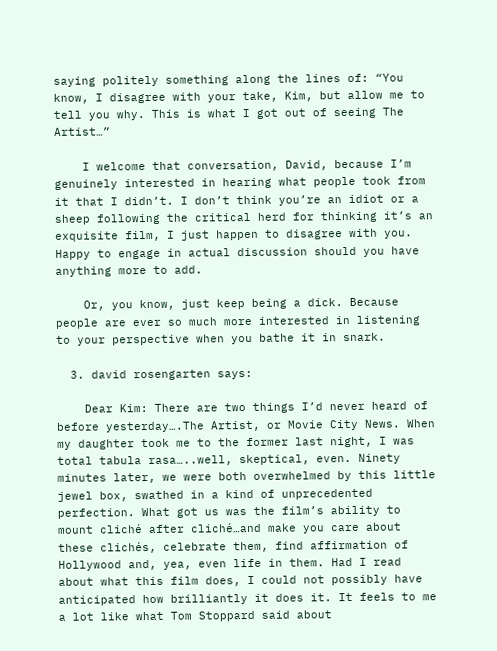saying politely something along the lines of: “You know, I disagree with your take, Kim, but allow me to tell you why. This is what I got out of seeing The Artist…”

    I welcome that conversation, David, because I’m genuinely interested in hearing what people took from it that I didn’t. I don’t think you’re an idiot or a sheep following the critical herd for thinking it’s an exquisite film, I just happen to disagree with you. Happy to engage in actual discussion should you have anything more to add.

    Or, you know, just keep being a dick. Because people are ever so much more interested in listening to your perspective when you bathe it in snark.

  3. david rosengarten says:

    Dear Kim: There are two things I’d never heard of before yesterday….The Artist, or Movie City News. When my daughter took me to the former last night, I was total tabula rasa…..well, skeptical, even. Ninety minutes later, we were both overwhelmed by this little jewel box, swathed in a kind of unprecedented perfection. What got us was the film’s ability to mount cliché after cliché…and make you care about these clichés, celebrate them, find affirmation of Hollywood and, yea, even life in them. Had I read about what this film does, I could not possibly have anticipated how brilliantly it does it. It feels to me a lot like what Tom Stoppard said about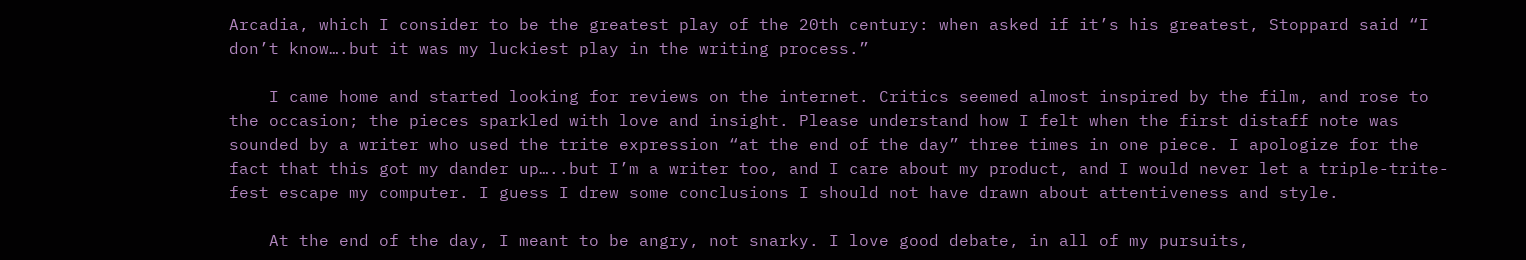Arcadia, which I consider to be the greatest play of the 20th century: when asked if it’s his greatest, Stoppard said “I don’t know….but it was my luckiest play in the writing process.”

    I came home and started looking for reviews on the internet. Critics seemed almost inspired by the film, and rose to the occasion; the pieces sparkled with love and insight. Please understand how I felt when the first distaff note was sounded by a writer who used the trite expression “at the end of the day” three times in one piece. I apologize for the fact that this got my dander up…..but I’m a writer too, and I care about my product, and I would never let a triple-trite-fest escape my computer. I guess I drew some conclusions I should not have drawn about attentiveness and style.

    At the end of the day, I meant to be angry, not snarky. I love good debate, in all of my pursuits,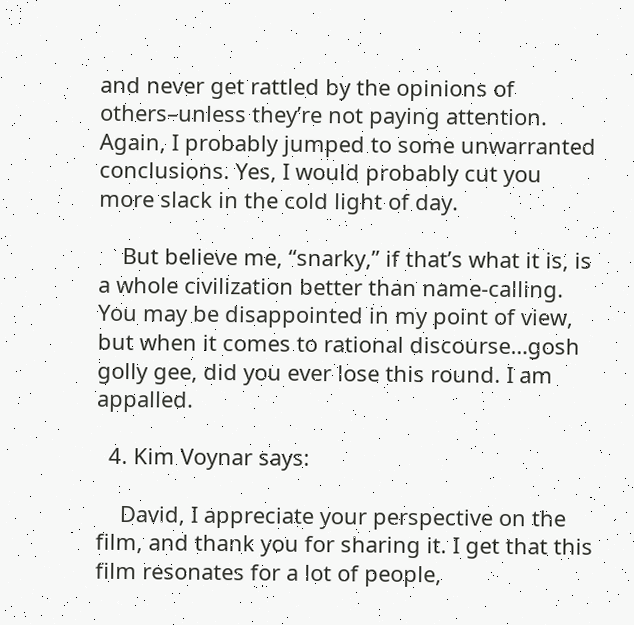and never get rattled by the opinions of others–unless they’re not paying attention. Again, I probably jumped to some unwarranted conclusions. Yes, I would probably cut you more slack in the cold light of day.

    But believe me, “snarky,” if that’s what it is, is a whole civilization better than name-calling. You may be disappointed in my point of view, but when it comes to rational discourse…gosh golly gee, did you ever lose this round. I am appalled.

  4. Kim Voynar says:

    David, I appreciate your perspective on the film, and thank you for sharing it. I get that this film resonates for a lot of people,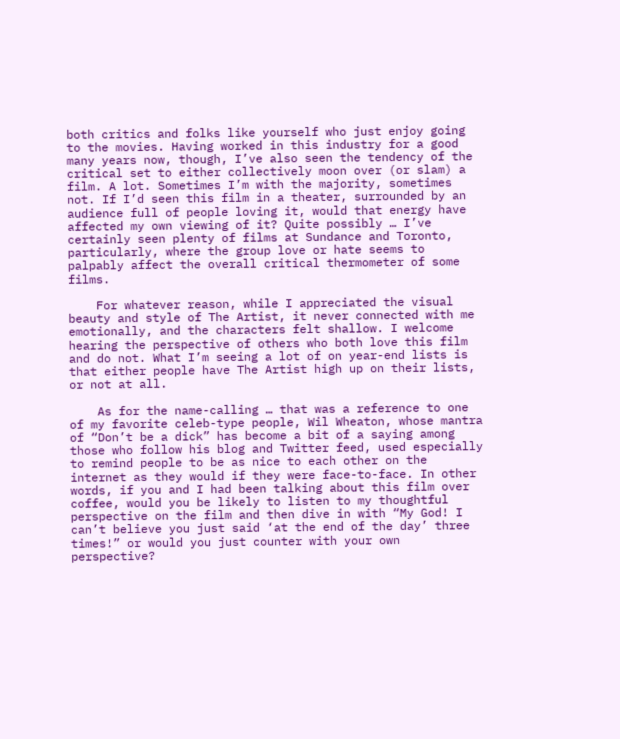both critics and folks like yourself who just enjoy going to the movies. Having worked in this industry for a good many years now, though, I’ve also seen the tendency of the critical set to either collectively moon over (or slam) a film. A lot. Sometimes I’m with the majority, sometimes not. If I’d seen this film in a theater, surrounded by an audience full of people loving it, would that energy have affected my own viewing of it? Quite possibly … I’ve certainly seen plenty of films at Sundance and Toronto, particularly, where the group love or hate seems to palpably affect the overall critical thermometer of some films.

    For whatever reason, while I appreciated the visual beauty and style of The Artist, it never connected with me emotionally, and the characters felt shallow. I welcome hearing the perspective of others who both love this film and do not. What I’m seeing a lot of on year-end lists is that either people have The Artist high up on their lists, or not at all.

    As for the name-calling … that was a reference to one of my favorite celeb-type people, Wil Wheaton, whose mantra of “Don’t be a dick” has become a bit of a saying among those who follow his blog and Twitter feed, used especially to remind people to be as nice to each other on the internet as they would if they were face-to-face. In other words, if you and I had been talking about this film over coffee, would you be likely to listen to my thoughtful perspective on the film and then dive in with “My God! I can’t believe you just said ‘at the end of the day’ three times!” or would you just counter with your own perspective?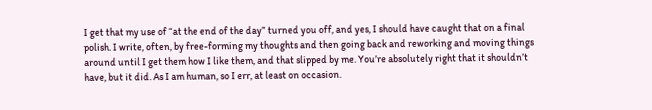I get that my use of “at the end of the day” turned you off, and yes, I should have caught that on a final polish. I write, often, by free-forming my thoughts and then going back and reworking and moving things around until I get them how I like them, and that slipped by me. You’re absolutely right that it shouldn’t have, but it did. As I am human, so I err, at least on occasion.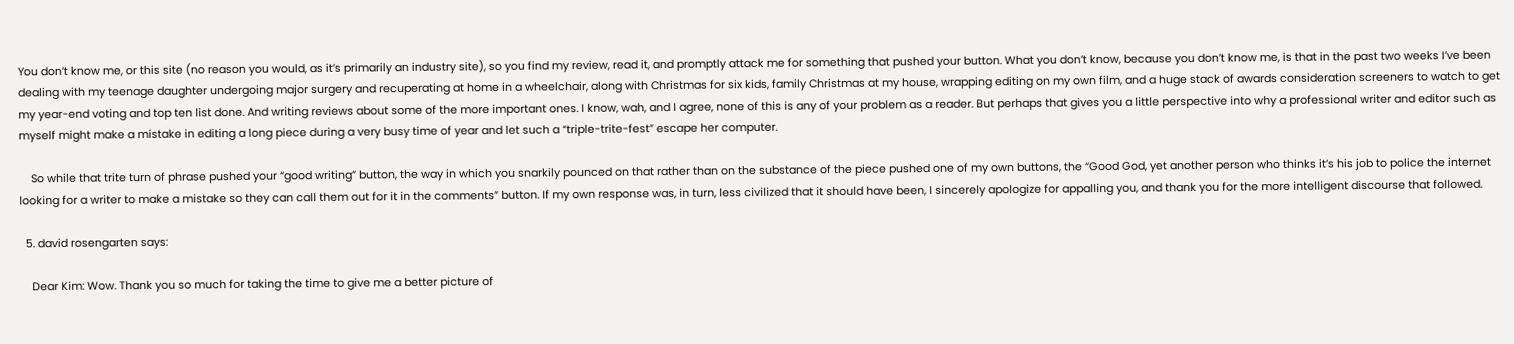You don’t know me, or this site (no reason you would, as it’s primarily an industry site), so you find my review, read it, and promptly attack me for something that pushed your button. What you don’t know, because you don’t know me, is that in the past two weeks I’ve been dealing with my teenage daughter undergoing major surgery and recuperating at home in a wheelchair, along with Christmas for six kids, family Christmas at my house, wrapping editing on my own film, and a huge stack of awards consideration screeners to watch to get my year-end voting and top ten list done. And writing reviews about some of the more important ones. I know, wah, and I agree, none of this is any of your problem as a reader. But perhaps that gives you a little perspective into why a professional writer and editor such as myself might make a mistake in editing a long piece during a very busy time of year and let such a “triple-trite-fest” escape her computer.

    So while that trite turn of phrase pushed your “good writing” button, the way in which you snarkily pounced on that rather than on the substance of the piece pushed one of my own buttons, the “Good God, yet another person who thinks it’s his job to police the internet looking for a writer to make a mistake so they can call them out for it in the comments” button. If my own response was, in turn, less civilized that it should have been, I sincerely apologize for appalling you, and thank you for the more intelligent discourse that followed.

  5. david rosengarten says:

    Dear Kim: Wow. Thank you so much for taking the time to give me a better picture of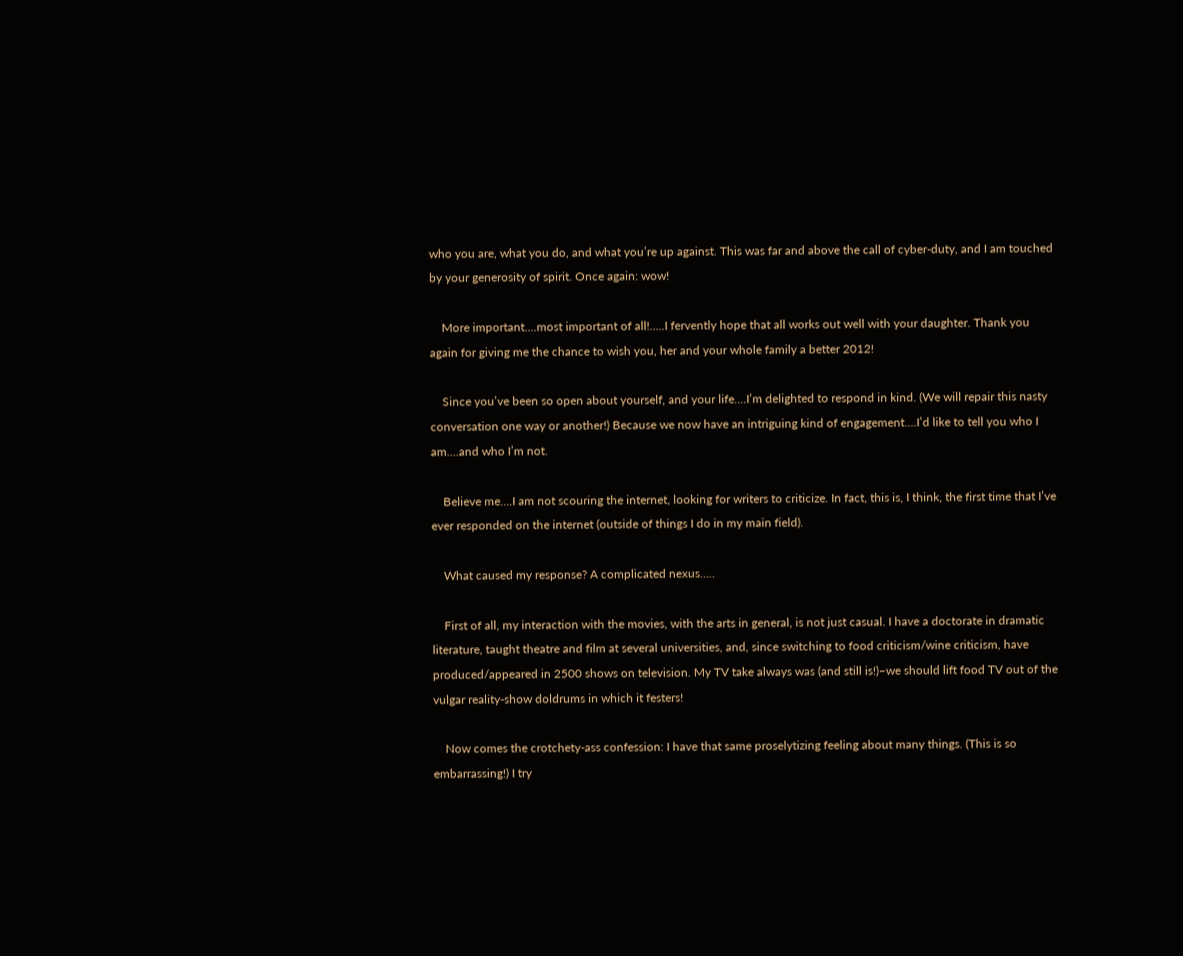who you are, what you do, and what you’re up against. This was far and above the call of cyber-duty, and I am touched by your generosity of spirit. Once again: wow!

    More important….most important of all!…..I fervently hope that all works out well with your daughter. Thank you again for giving me the chance to wish you, her and your whole family a better 2012!

    Since you’ve been so open about yourself, and your life….I’m delighted to respond in kind. (We will repair this nasty conversation one way or another!) Because we now have an intriguing kind of engagement….I’d like to tell you who I am….and who I’m not.

    Believe me….I am not scouring the internet, looking for writers to criticize. In fact, this is, I think, the first time that I’ve ever responded on the internet (outside of things I do in my main field).

    What caused my response? A complicated nexus…..

    First of all, my interaction with the movies, with the arts in general, is not just casual. I have a doctorate in dramatic literature, taught theatre and film at several universities, and, since switching to food criticism/wine criticism, have produced/appeared in 2500 shows on television. My TV take always was (and still is!)–we should lift food TV out of the vulgar reality-show doldrums in which it festers!

    Now comes the crotchety-ass confession: I have that same proselytizing feeling about many things. (This is so embarrassing!) I try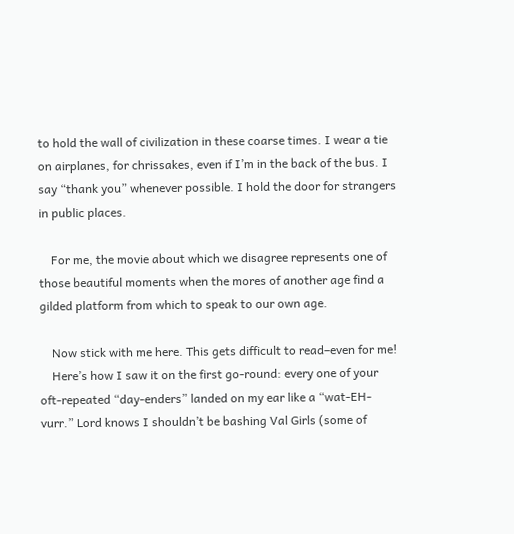to hold the wall of civilization in these coarse times. I wear a tie on airplanes, for chrissakes, even if I’m in the back of the bus. I say “thank you” whenever possible. I hold the door for strangers in public places.

    For me, the movie about which we disagree represents one of those beautiful moments when the mores of another age find a gilded platform from which to speak to our own age.

    Now stick with me here. This gets difficult to read–even for me!
    Here’s how I saw it on the first go-round: every one of your oft-repeated “day-enders” landed on my ear like a “wat-EH-vurr.” Lord knows I shouldn’t be bashing Val Girls (some of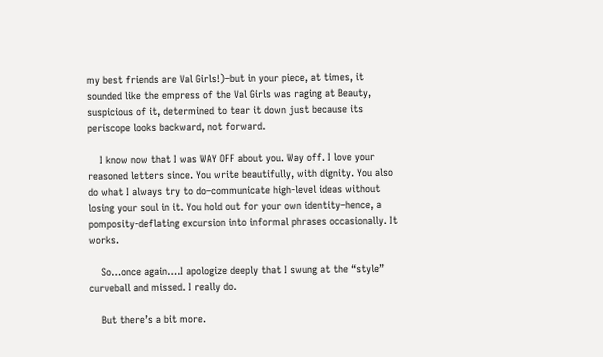my best friends are Val Girls!)–but in your piece, at times, it sounded like the empress of the Val Girls was raging at Beauty, suspicious of it, determined to tear it down just because its periscope looks backward, not forward.

    I know now that I was WAY OFF about you. Way off. I love your reasoned letters since. You write beautifully, with dignity. You also do what I always try to do–communicate high-level ideas without losing your soul in it. You hold out for your own identity–hence, a pomposity-deflating excursion into informal phrases occasionally. It works.

    So…once again….I apologize deeply that I swung at the “style” curveball and missed. I really do.

    But there’s a bit more.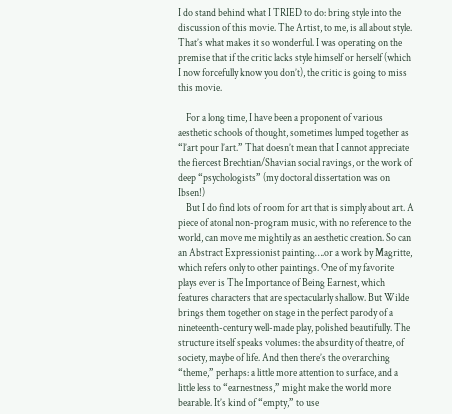I do stand behind what I TRIED to do: bring style into the discussion of this movie. The Artist, to me, is all about style. That’s what makes it so wonderful. I was operating on the premise that if the critic lacks style himself or herself (which I now forcefully know you don’t), the critic is going to miss this movie.

    For a long time, I have been a proponent of various aesthetic schools of thought, sometimes lumped together as “l’art pour l’art.” That doesn’t mean that I cannot appreciate the fiercest Brechtian/Shavian social ravings, or the work of deep “psychologists” (my doctoral dissertation was on Ibsen!)
    But I do find lots of room for art that is simply about art. A piece of atonal non-program music, with no reference to the world, can move me mightily as an aesthetic creation. So can an Abstract Expressionist painting….or a work by Magritte, which refers only to other paintings. One of my favorite plays ever is The Importance of Being Earnest, which features characters that are spectacularly shallow. But Wilde brings them together on stage in the perfect parody of a nineteenth-century well-made play, polished beautifully. The structure itself speaks volumes: the absurdity of theatre, of society, maybe of life. And then there’s the overarching “theme,” perhaps: a little more attention to surface, and a little less to “earnestness,” might make the world more bearable. It’s kind of “empty,” to use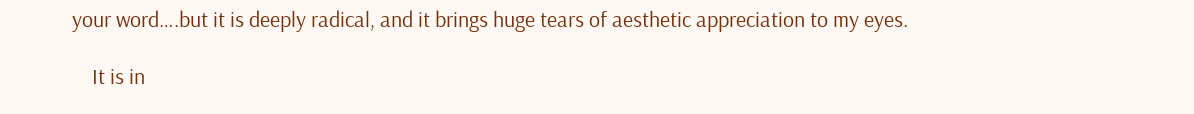your word….but it is deeply radical, and it brings huge tears of aesthetic appreciation to my eyes.

    It is in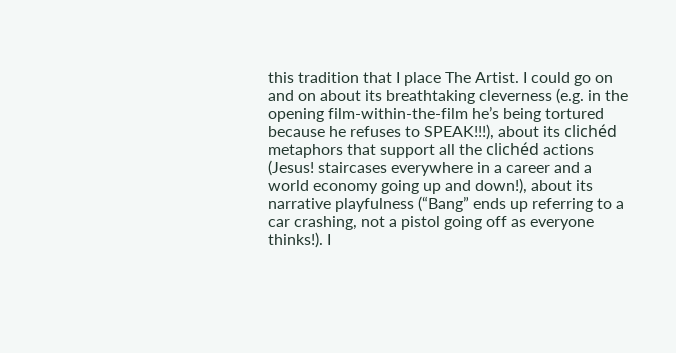this tradition that I place The Artist. I could go on and on about its breathtaking cleverness (e.g. in the opening film-within-the-film he’s being tortured because he refuses to SPEAK!!!), about its clichéd metaphors that support all the clichéd actions (Jesus! staircases everywhere in a career and a world economy going up and down!), about its narrative playfulness (“Bang” ends up referring to a car crashing, not a pistol going off as everyone thinks!). I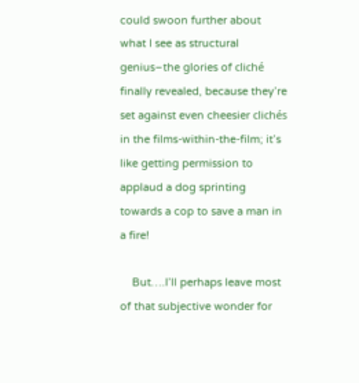could swoon further about what I see as structural genius–the glories of cliché finally revealed, because they’re set against even cheesier clichés in the films-within-the-film; it’s like getting permission to applaud a dog sprinting towards a cop to save a man in a fire!

    But….I’ll perhaps leave most of that subjective wonder for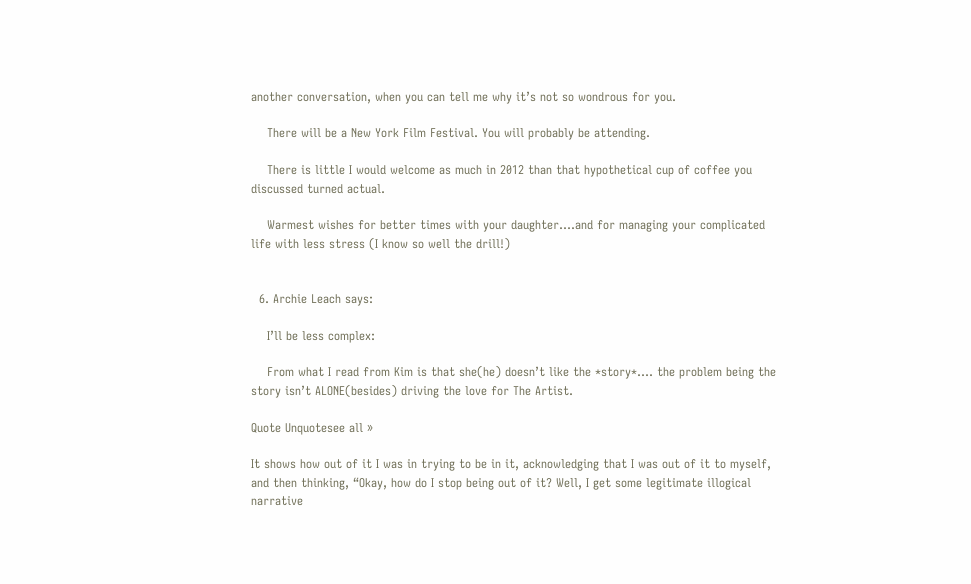another conversation, when you can tell me why it’s not so wondrous for you.

    There will be a New York Film Festival. You will probably be attending.

    There is little I would welcome as much in 2012 than that hypothetical cup of coffee you discussed turned actual.

    Warmest wishes for better times with your daughter….and for managing your complicated life with less stress (I know so well the drill!)


  6. Archie Leach says:

    I’ll be less complex:

    From what I read from Kim is that she(he) doesn’t like the *story*…. the problem being the story isn’t ALONE(besides) driving the love for The Artist.

Quote Unquotesee all »

It shows how out of it I was in trying to be in it, acknowledging that I was out of it to myself, and then thinking, “Okay, how do I stop being out of it? Well, I get some legitimate illogical narrative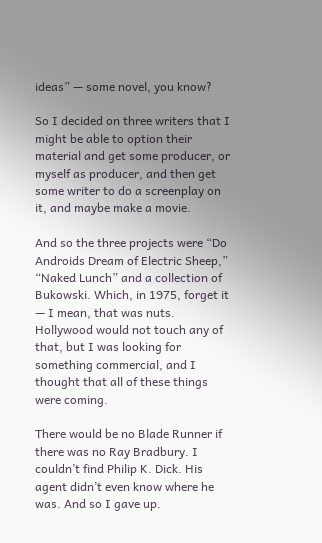ideas” — some novel, you know?

So I decided on three writers that I might be able to option their material and get some producer, or myself as producer, and then get some writer to do a screenplay on it, and maybe make a movie.

And so the three projects were “Do Androids Dream of Electric Sheep,” “Naked Lunch” and a collection of Bukowski. Which, in 1975, forget it — I mean, that was nuts. Hollywood would not touch any of that, but I was looking for something commercial, and I thought that all of these things were coming.

There would be no Blade Runner if there was no Ray Bradbury. I couldn’t find Philip K. Dick. His agent didn’t even know where he was. And so I gave up.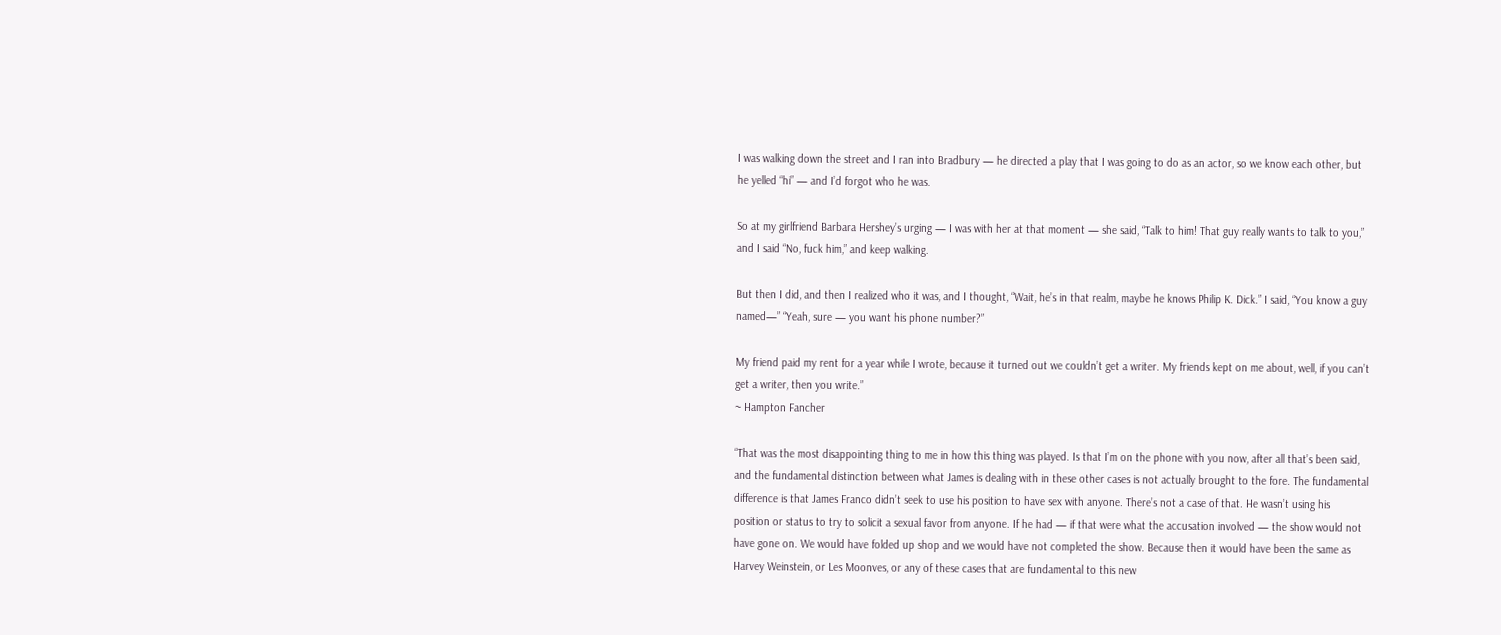I was walking down the street and I ran into Bradbury — he directed a play that I was going to do as an actor, so we know each other, but he yelled “hi” — and I’d forgot who he was.

So at my girlfriend Barbara Hershey’s urging — I was with her at that moment — she said, “Talk to him! That guy really wants to talk to you,” and I said “No, fuck him,” and keep walking.

But then I did, and then I realized who it was, and I thought, “Wait, he’s in that realm, maybe he knows Philip K. Dick.” I said, “You know a guy named—” “Yeah, sure — you want his phone number?”

My friend paid my rent for a year while I wrote, because it turned out we couldn’t get a writer. My friends kept on me about, well, if you can’t get a writer, then you write.”
~ Hampton Fancher

“That was the most disappointing thing to me in how this thing was played. Is that I’m on the phone with you now, after all that’s been said, and the fundamental distinction between what James is dealing with in these other cases is not actually brought to the fore. The fundamental difference is that James Franco didn’t seek to use his position to have sex with anyone. There’s not a case of that. He wasn’t using his position or status to try to solicit a sexual favor from anyone. If he had — if that were what the accusation involved — the show would not have gone on. We would have folded up shop and we would have not completed the show. Because then it would have been the same as Harvey Weinstein, or Les Moonves, or any of these cases that are fundamental to this new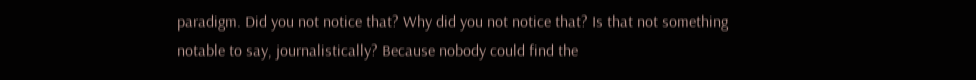paradigm. Did you not notice that? Why did you not notice that? Is that not something notable to say, journalistically? Because nobody could find the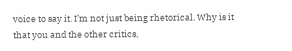voice to say it. I’m not just being rhetorical. Why is it that you and the other critics,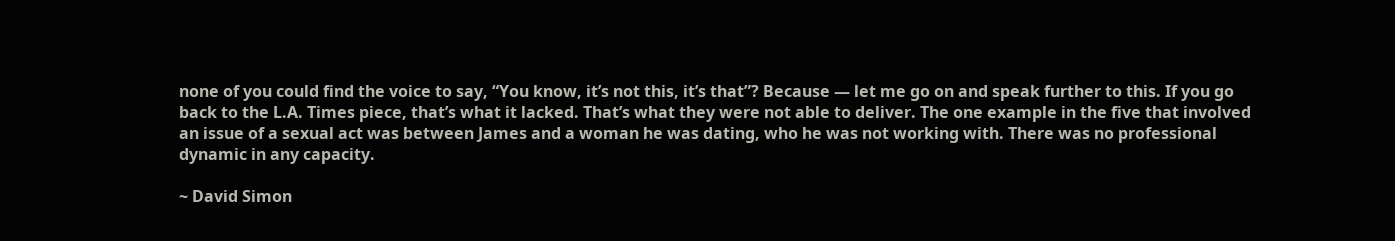none of you could find the voice to say, “You know, it’s not this, it’s that”? Because — let me go on and speak further to this. If you go back to the L.A. Times piece, that’s what it lacked. That’s what they were not able to deliver. The one example in the five that involved an issue of a sexual act was between James and a woman he was dating, who he was not working with. There was no professional dynamic in any capacity.

~ David Simon